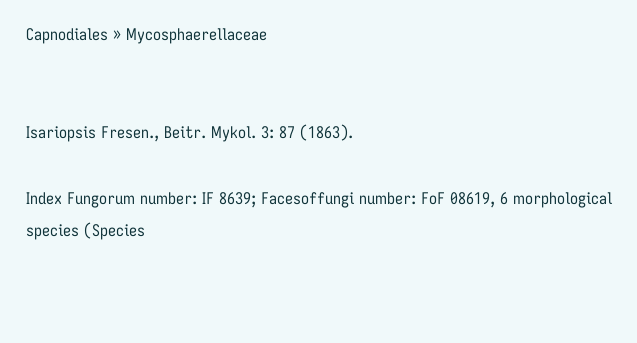Capnodiales » Mycosphaerellaceae


Isariopsis Fresen., Beitr. Mykol. 3: 87 (1863).

Index Fungorum number: IF 8639; Facesoffungi number: FoF 08619, 6 morphological species (Species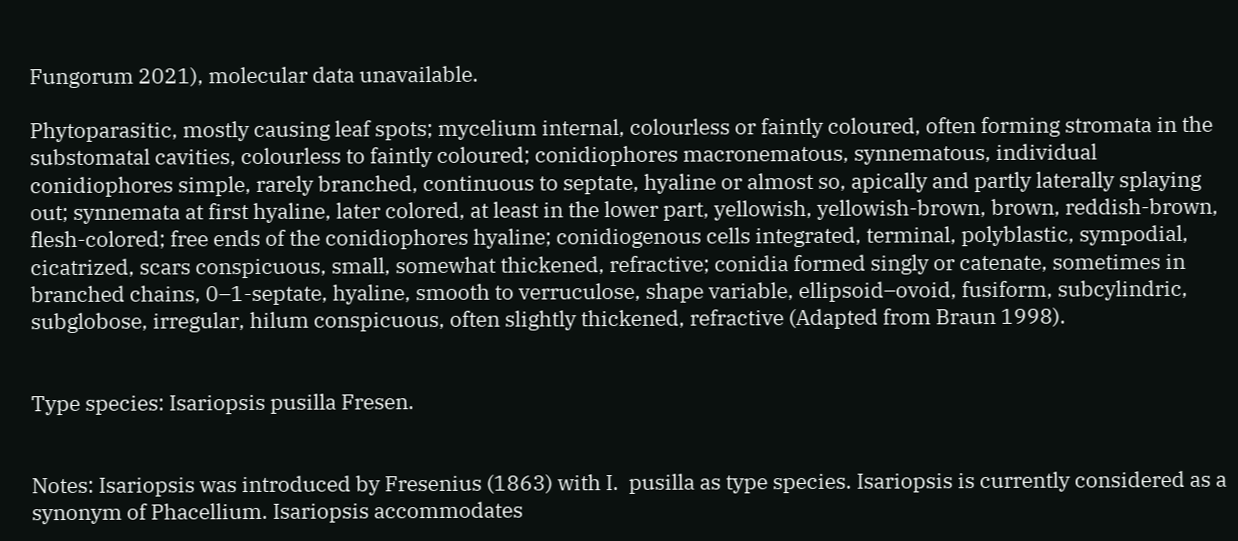Fungorum 2021), molecular data unavailable.

Phytoparasitic, mostly causing leaf spots; mycelium internal, colourless or faintly coloured, often forming stromata in the substomatal cavities, colourless to faintly coloured; conidiophores macronematous, synnematous, individual conidiophores simple, rarely branched, continuous to septate, hyaline or almost so, apically and partly laterally splaying out; synnemata at first hyaline, later colored, at least in the lower part, yellowish, yellowish-brown, brown, reddish-brown, flesh-colored; free ends of the conidiophores hyaline; conidiogenous cells integrated, terminal, polyblastic, sympodial, cicatrized, scars conspicuous, small, somewhat thickened, refractive; conidia formed singly or catenate, sometimes in branched chains, 0–1-septate, hyaline, smooth to verruculose, shape variable, ellipsoid–ovoid, fusiform, subcylindric, subglobose, irregular, hilum conspicuous, often slightly thickened, refractive (Adapted from Braun 1998).


Type species: Isariopsis pusilla Fresen.


Notes: Isariopsis was introduced by Fresenius (1863) with I.  pusilla as type species. Isariopsis is currently considered as a synonym of Phacellium. Isariopsis accommodates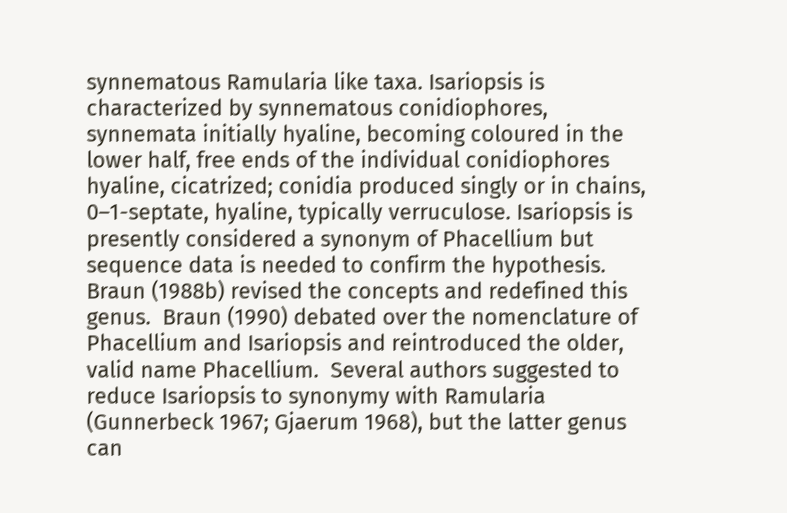synnematous Ramularia like taxa. Isariopsis is characterized by synnematous conidiophores, synnemata initially hyaline, becoming coloured in the lower half, free ends of the individual conidiophores hyaline, cicatrized; conidia produced singly or in chains, 0–1-septate, hyaline, typically verruculose. Isariopsis is presently considered a synonym of Phacellium but sequence data is needed to confirm the hypothesis. Braun (1988b) revised the concepts and redefined this genus.  Braun (1990) debated over the nomenclature of Phacellium and Isariopsis and reintroduced the older, valid name Phacellium.  Several authors suggested to reduce Isariopsis to synonymy with Ramularia (Gunnerbeck 1967; Gjaerum 1968), but the latter genus can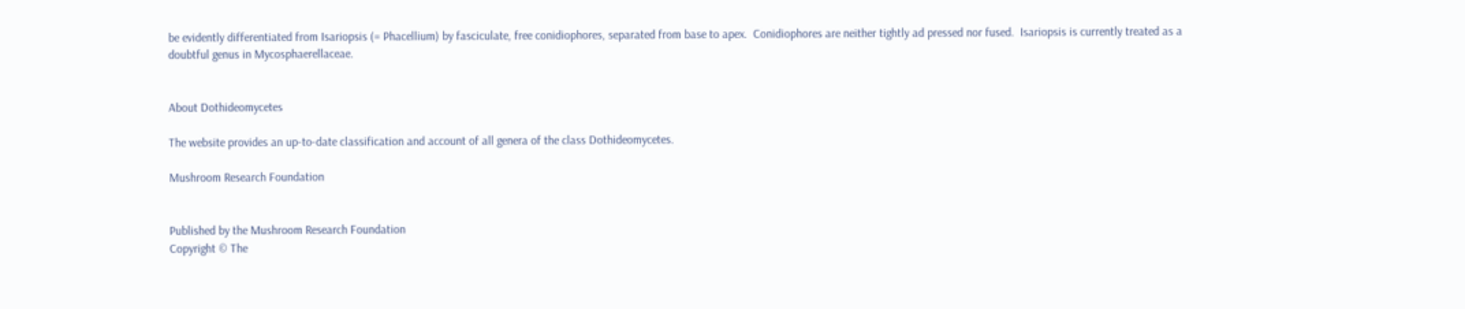be evidently differentiated from Isariopsis (= Phacellium) by fasciculate, free conidiophores, separated from base to apex.  Conidiophores are neither tightly ad pressed nor fused.  Isariopsis is currently treated as a doubtful genus in Mycosphaerellaceae.


About Dothideomycetes

The website provides an up-to-date classification and account of all genera of the class Dothideomycetes.

Mushroom Research Foundation


Published by the Mushroom Research Foundation
Copyright © The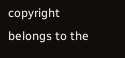copyright belongs to the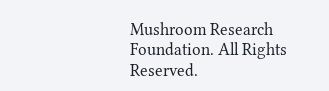Mushroom Research Foundation. All Rights Reserved.